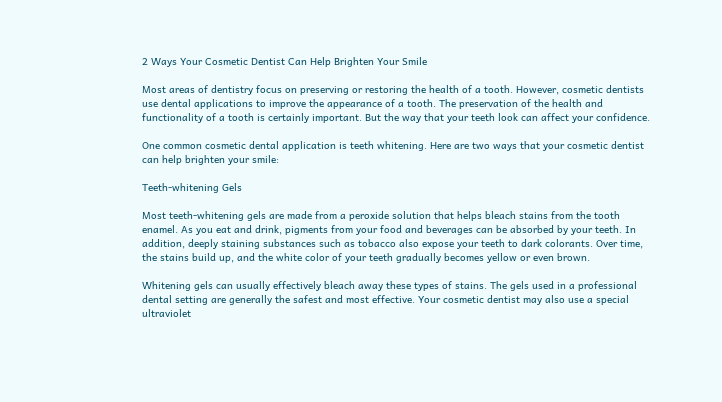2 Ways Your Cosmetic Dentist Can Help Brighten Your Smile

Most areas of dentistry focus on preserving or restoring the health of a tooth. However, cosmetic dentists use dental applications to improve the appearance of a tooth. The preservation of the health and functionality of a tooth is certainly important. But the way that your teeth look can affect your confidence.

One common cosmetic dental application is teeth whitening. Here are two ways that your cosmetic dentist can help brighten your smile:

Teeth-whitening Gels

Most teeth-whitening gels are made from a peroxide solution that helps bleach stains from the tooth enamel. As you eat and drink, pigments from your food and beverages can be absorbed by your teeth. In addition, deeply staining substances such as tobacco also expose your teeth to dark colorants. Over time, the stains build up, and the white color of your teeth gradually becomes yellow or even brown.

Whitening gels can usually effectively bleach away these types of stains. The gels used in a professional dental setting are generally the safest and most effective. Your cosmetic dentist may also use a special ultraviolet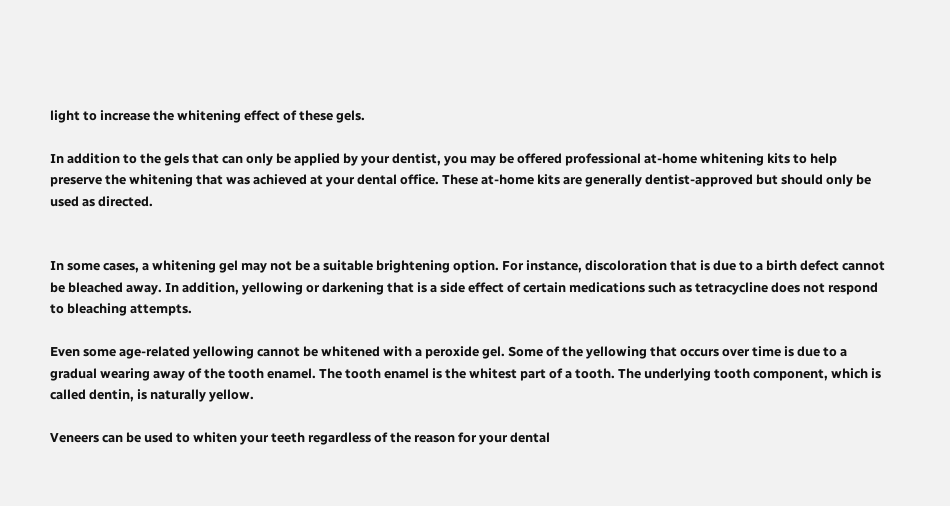light to increase the whitening effect of these gels.

In addition to the gels that can only be applied by your dentist, you may be offered professional at-home whitening kits to help preserve the whitening that was achieved at your dental office. These at-home kits are generally dentist-approved but should only be used as directed.


In some cases, a whitening gel may not be a suitable brightening option. For instance, discoloration that is due to a birth defect cannot be bleached away. In addition, yellowing or darkening that is a side effect of certain medications such as tetracycline does not respond to bleaching attempts.

Even some age-related yellowing cannot be whitened with a peroxide gel. Some of the yellowing that occurs over time is due to a gradual wearing away of the tooth enamel. The tooth enamel is the whitest part of a tooth. The underlying tooth component, which is called dentin, is naturally yellow.

Veneers can be used to whiten your teeth regardless of the reason for your dental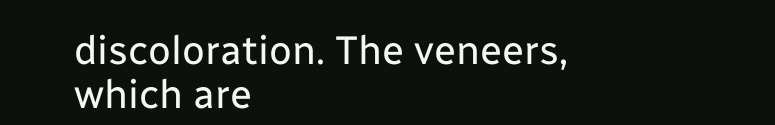discoloration. The veneers, which are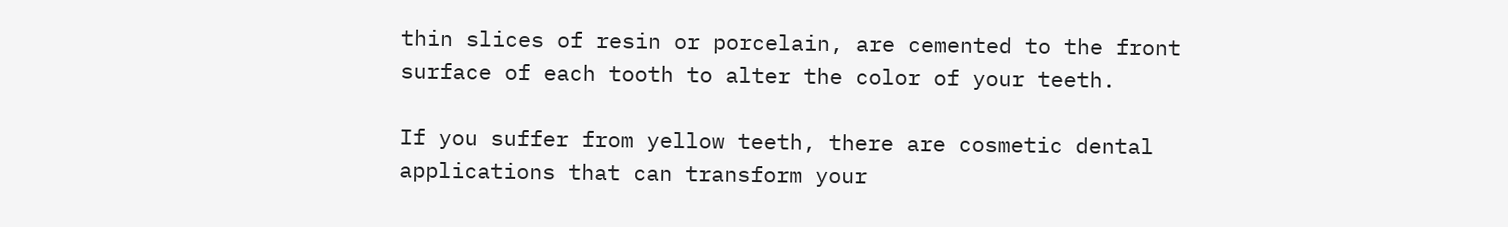thin slices of resin or porcelain, are cemented to the front surface of each tooth to alter the color of your teeth.

If you suffer from yellow teeth, there are cosmetic dental applications that can transform your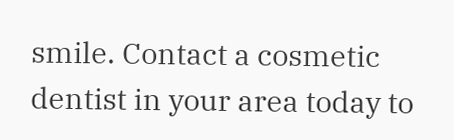smile. Contact a cosmetic dentist in your area today to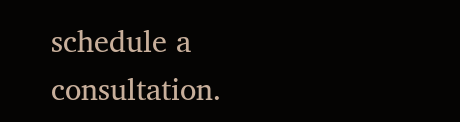schedule a consultation.